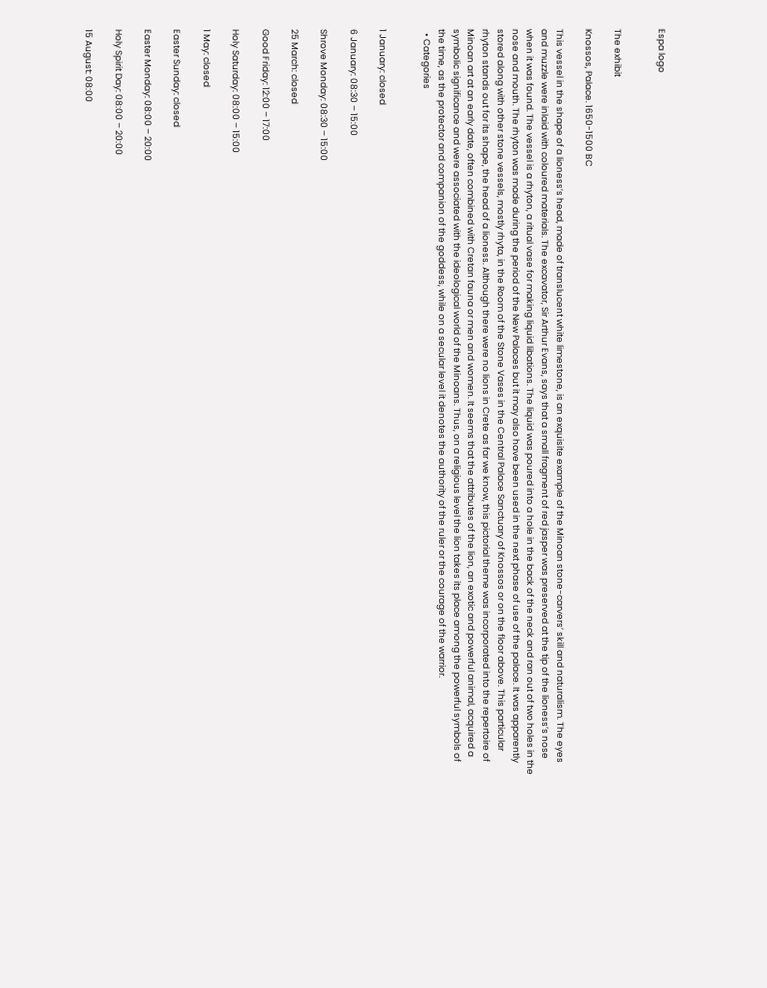Espa logo


The exhibit

Knossos, Palace. 1650-1500 BC

This vessel in the shape of a lioness’s head, made of translucent white limestone, is an exquisite example of the Minoan stone-carvers’ skill and naturalism. The eyes and muzzle were inlaid with coloured materials. The excavator, Sir Arthur Evans, says that a small fragment of red jasper was preserved at the tip of the lioness’s nose when it was found. The vessel is a rhyton, a ritual vase for making liquid libations. The liquid was poured into a hole in the back of the neck and ran out of two holes in the nose and mouth. The rhyton was made during the period of the New Palaces but it may also have been used in the next phase of use of the palace. It was apparently stored along with other stone vessels, mostly rhyta, in the Room of the Stone Vases in the Central Palace Sanctuary of Knossos or on the floor above. This particular rhyton stands out for its shape, the head of a lioness. Although there were no lions in Crete as far we know, this pictorial theme was incorporated into the repertoire of Minoan art at an early date, often combined with Cretan fauna or men and women. It seems that the attributes of the lion, an exotic and powerful animal, acquired a symbolic significance and were associated with the ideological world of the Minoans. Thus, on a religious level the lion takes its place among the powerful symbols of the time, as the protector and companion of the goddess, while on a secular level it denotes the authority of the ruler or the courage of the warrior.
  • Categories


1 January: closed

6 January: 08:30 – 15:00

Shrove Monday: 08:30 – 15:00

25 March: closed

Good Friday: 12:00 – 17:00

Holy Saturday: 08:00 – 15:00

1 May: closed

Easter Sunday: closed

Easter Monday: 08:00 – 20:00

Holy Spirit Day: 08:00 – 20:00

15 August: 08:00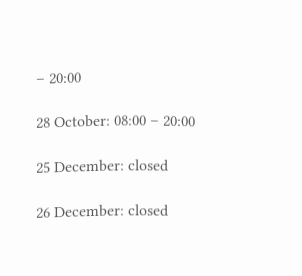– 20:00

28 October: 08:00 – 20:00

25 December: closed

26 December: closed